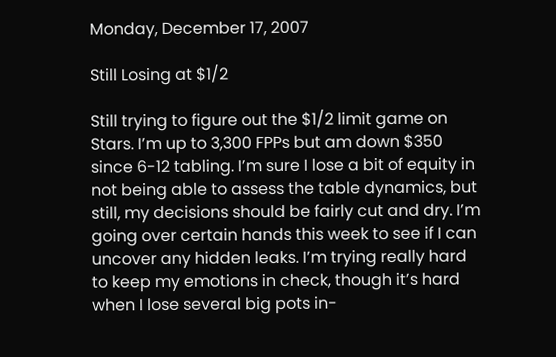Monday, December 17, 2007

Still Losing at $1/2

Still trying to figure out the $1/2 limit game on Stars. I’m up to 3,300 FPPs but am down $350 since 6-12 tabling. I’m sure I lose a bit of equity in not being able to assess the table dynamics, but still, my decisions should be fairly cut and dry. I’m going over certain hands this week to see if I can uncover any hidden leaks. I’m trying really hard to keep my emotions in check, though it’s hard when I lose several big pots in-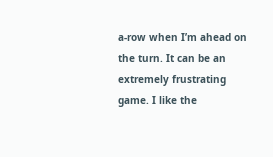a-row when I’m ahead on the turn. It can be an extremely frustrating game. I like the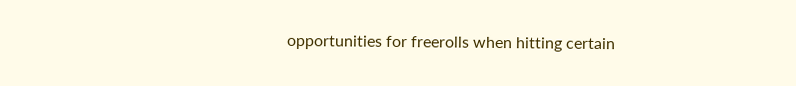opportunities for freerolls when hitting certain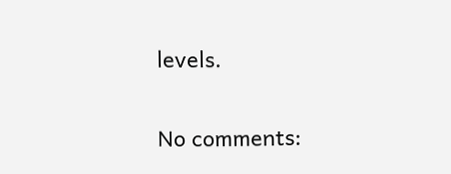levels.

No comments: